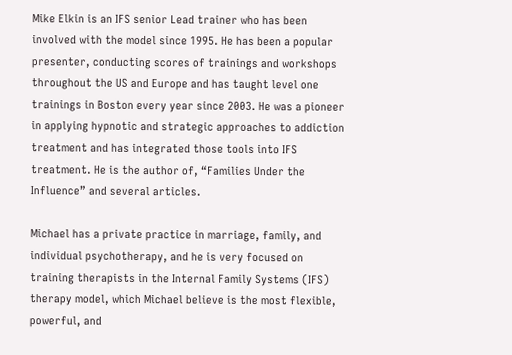Mike Elkin is an IFS senior Lead trainer who has been involved with the model since 1995. He has been a popular presenter, conducting scores of trainings and workshops throughout the US and Europe and has taught level one trainings in Boston every year since 2003. He was a pioneer in applying hypnotic and strategic approaches to addiction treatment and has integrated those tools into IFS treatment. He is the author of, “Families Under the Influence” and several articles.

Michael has a private practice in marriage, family, and individual psychotherapy, and he is very focused on training therapists in the Internal Family Systems (IFS) therapy model, which Michael believe is the most flexible, powerful, and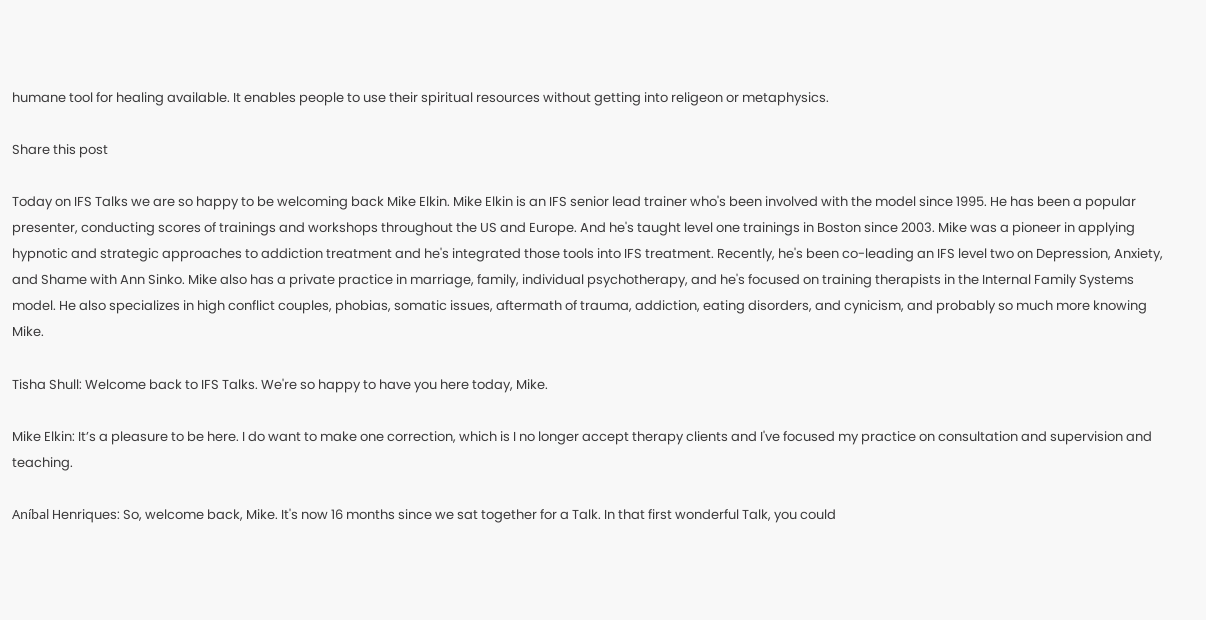humane tool for healing available. It enables people to use their spiritual resources without getting into religeon or metaphysics.

Share this post

Today on IFS Talks we are so happy to be welcoming back Mike Elkin. Mike Elkin is an IFS senior lead trainer who's been involved with the model since 1995. He has been a popular presenter, conducting scores of trainings and workshops throughout the US and Europe. And he's taught level one trainings in Boston since 2003. Mike was a pioneer in applying hypnotic and strategic approaches to addiction treatment and he's integrated those tools into IFS treatment. Recently, he's been co-leading an IFS level two on Depression, Anxiety, and Shame with Ann Sinko. Mike also has a private practice in marriage, family, individual psychotherapy, and he's focused on training therapists in the Internal Family Systems model. He also specializes in high conflict couples, phobias, somatic issues, aftermath of trauma, addiction, eating disorders, and cynicism, and probably so much more knowing Mike.

Tisha Shull: Welcome back to IFS Talks. We're so happy to have you here today, Mike.

Mike Elkin: It’s a pleasure to be here. I do want to make one correction, which is I no longer accept therapy clients and I've focused my practice on consultation and supervision and teaching.

Aníbal Henriques: So, welcome back, Mike. It's now 16 months since we sat together for a Talk. In that first wonderful Talk, you could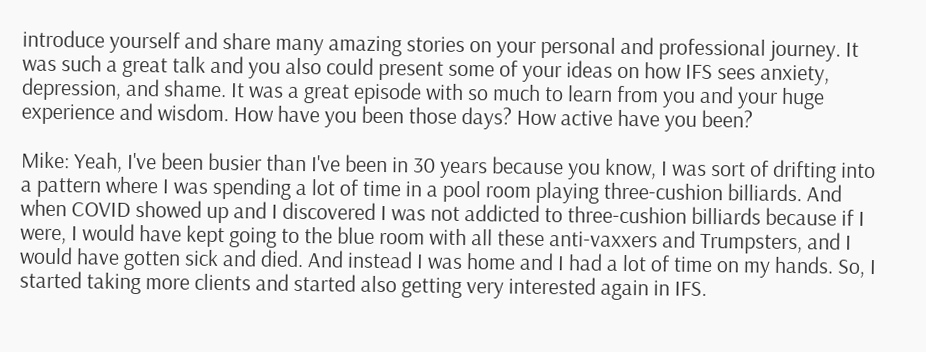introduce yourself and share many amazing stories on your personal and professional journey. It was such a great talk and you also could present some of your ideas on how IFS sees anxiety, depression, and shame. It was a great episode with so much to learn from you and your huge experience and wisdom. How have you been those days? How active have you been?

Mike: Yeah, I've been busier than I've been in 30 years because you know, I was sort of drifting into a pattern where I was spending a lot of time in a pool room playing three-cushion billiards. And when COVID showed up and I discovered I was not addicted to three-cushion billiards because if I were, I would have kept going to the blue room with all these anti-vaxxers and Trumpsters, and I would have gotten sick and died. And instead I was home and I had a lot of time on my hands. So, I started taking more clients and started also getting very interested again in IFS.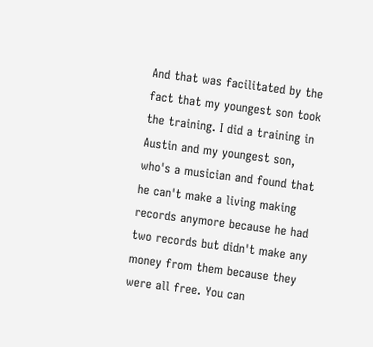And that was facilitated by the fact that my youngest son took the training. I did a training in Austin and my youngest son, who's a musician and found that he can't make a living making records anymore because he had two records but didn't make any money from them because they were all free. You can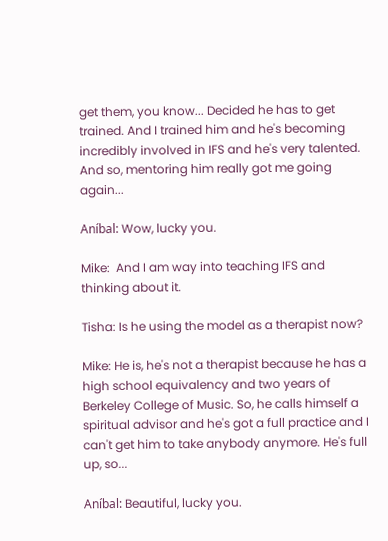get them, you know... Decided he has to get trained. And I trained him and he's becoming incredibly involved in IFS and he's very talented. And so, mentoring him really got me going again...

Aníbal: Wow, lucky you.

Mike:  And I am way into teaching IFS and thinking about it.

Tisha: Is he using the model as a therapist now?

Mike: He is, he's not a therapist because he has a high school equivalency and two years of Berkeley College of Music. So, he calls himself a spiritual advisor and he's got a full practice and I can't get him to take anybody anymore. He's full up, so...

Aníbal: Beautiful, lucky you.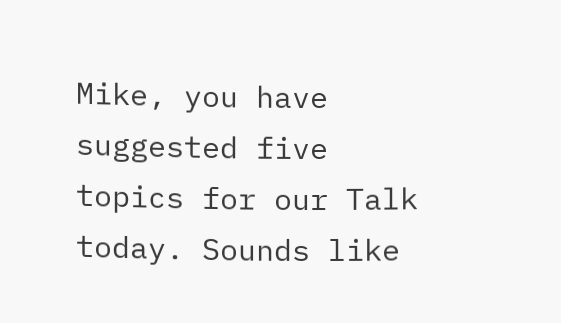Mike, you have suggested five topics for our Talk today. Sounds like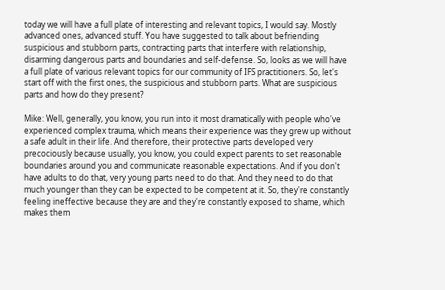today we will have a full plate of interesting and relevant topics, I would say. Mostly advanced ones, advanced stuff. You have suggested to talk about befriending suspicious and stubborn parts, contracting parts that interfere with relationship, disarming dangerous parts and boundaries and self-defense. So, looks as we will have a full plate of various relevant topics for our community of IFS practitioners. So, let's start off with the first ones, the suspicious and stubborn parts. What are suspicious parts and how do they present?

Mike: Well, generally, you know, you run into it most dramatically with people who've experienced complex trauma, which means their experience was they grew up without a safe adult in their life. And therefore, their protective parts developed very precociously because usually, you know, you could expect parents to set reasonable boundaries around you and communicate reasonable expectations. And if you don't have adults to do that, very young parts need to do that. And they need to do that much younger than they can be expected to be competent at it. So, they're constantly feeling ineffective because they are and they're constantly exposed to shame, which makes them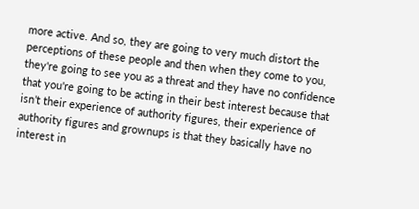more active. And so, they are going to very much distort the perceptions of these people and then when they come to you, they're going to see you as a threat and they have no confidence that you're going to be acting in their best interest because that isn’t their experience of authority figures, their experience of authority figures and grownups is that they basically have no interest in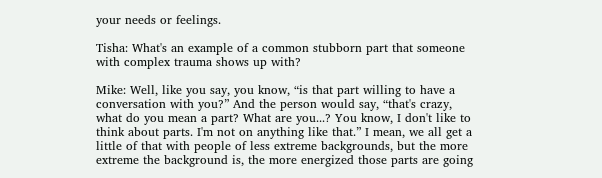your needs or feelings.

Tisha: What's an example of a common stubborn part that someone with complex trauma shows up with?

Mike: Well, like you say, you know, “is that part willing to have a conversation with you?” And the person would say, “that's crazy, what do you mean a part? What are you...? You know, I don't like to think about parts. I'm not on anything like that.” I mean, we all get a little of that with people of less extreme backgrounds, but the more extreme the background is, the more energized those parts are going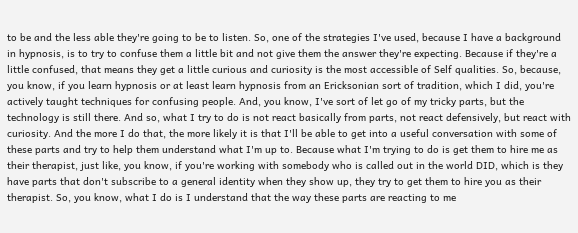to be and the less able they're going to be to listen. So, one of the strategies I've used, because I have a background in hypnosis, is to try to confuse them a little bit and not give them the answer they're expecting. Because if they're a little confused, that means they get a little curious and curiosity is the most accessible of Self qualities. So, because, you know, if you learn hypnosis or at least learn hypnosis from an Ericksonian sort of tradition, which I did, you're actively taught techniques for confusing people. And, you know, I've sort of let go of my tricky parts, but the technology is still there. And so, what I try to do is not react basically from parts, not react defensively, but react with curiosity. And the more I do that, the more likely it is that I'll be able to get into a useful conversation with some of these parts and try to help them understand what I'm up to. Because what I'm trying to do is get them to hire me as their therapist, just like, you know, if you're working with somebody who is called out in the world DID, which is they have parts that don't subscribe to a general identity when they show up, they try to get them to hire you as their therapist. So, you know, what I do is I understand that the way these parts are reacting to me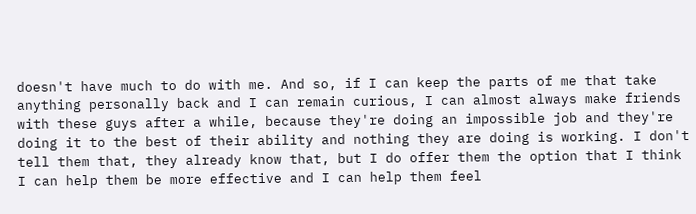doesn't have much to do with me. And so, if I can keep the parts of me that take anything personally back and I can remain curious, I can almost always make friends with these guys after a while, because they're doing an impossible job and they're doing it to the best of their ability and nothing they are doing is working. I don't tell them that, they already know that, but I do offer them the option that I think I can help them be more effective and I can help them feel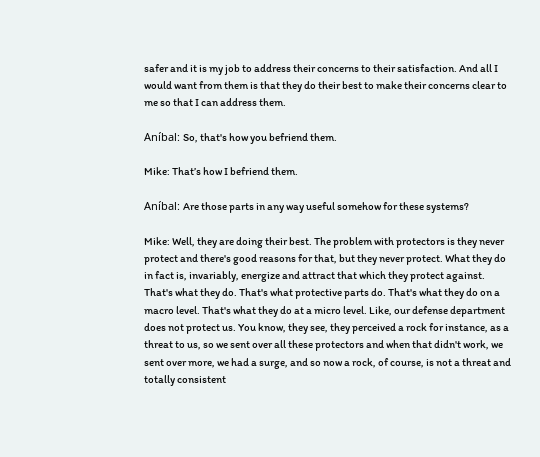safer and it is my job to address their concerns to their satisfaction. And all I would want from them is that they do their best to make their concerns clear to me so that I can address them.

Aníbal: So, that's how you befriend them.

Mike: That’s how I befriend them.

Aníbal: Are those parts in any way useful somehow for these systems?

Mike: Well, they are doing their best. The problem with protectors is they never protect and there's good reasons for that, but they never protect. What they do in fact is, invariably, energize and attract that which they protect against. That's what they do. That's what protective parts do. That's what they do on a macro level. That's what they do at a micro level. Like, our defense department does not protect us. You know, they see, they perceived a rock for instance, as a threat to us, so we sent over all these protectors and when that didn't work, we sent over more, we had a surge, and so now a rock, of course, is not a threat and totally consistent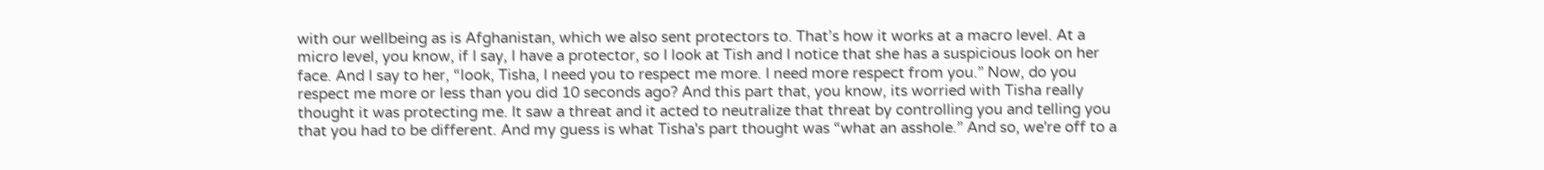with our wellbeing as is Afghanistan, which we also sent protectors to. That’s how it works at a macro level. At a micro level, you know, if I say, I have a protector, so I look at Tish and I notice that she has a suspicious look on her face. And I say to her, “look, Tisha, I need you to respect me more. I need more respect from you.” Now, do you respect me more or less than you did 10 seconds ago? And this part that, you know, its worried with Tisha really thought it was protecting me. It saw a threat and it acted to neutralize that threat by controlling you and telling you that you had to be different. And my guess is what Tisha's part thought was “what an asshole.” And so, we're off to a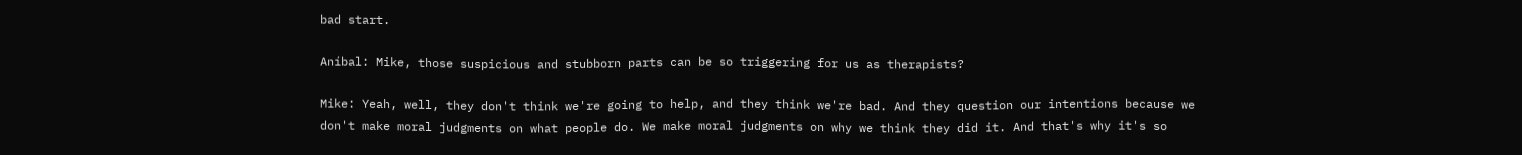bad start.

Aníbal: Mike, those suspicious and stubborn parts can be so triggering for us as therapists?

Mike: Yeah, well, they don't think we're going to help, and they think we're bad. And they question our intentions because we don't make moral judgments on what people do. We make moral judgments on why we think they did it. And that's why it's so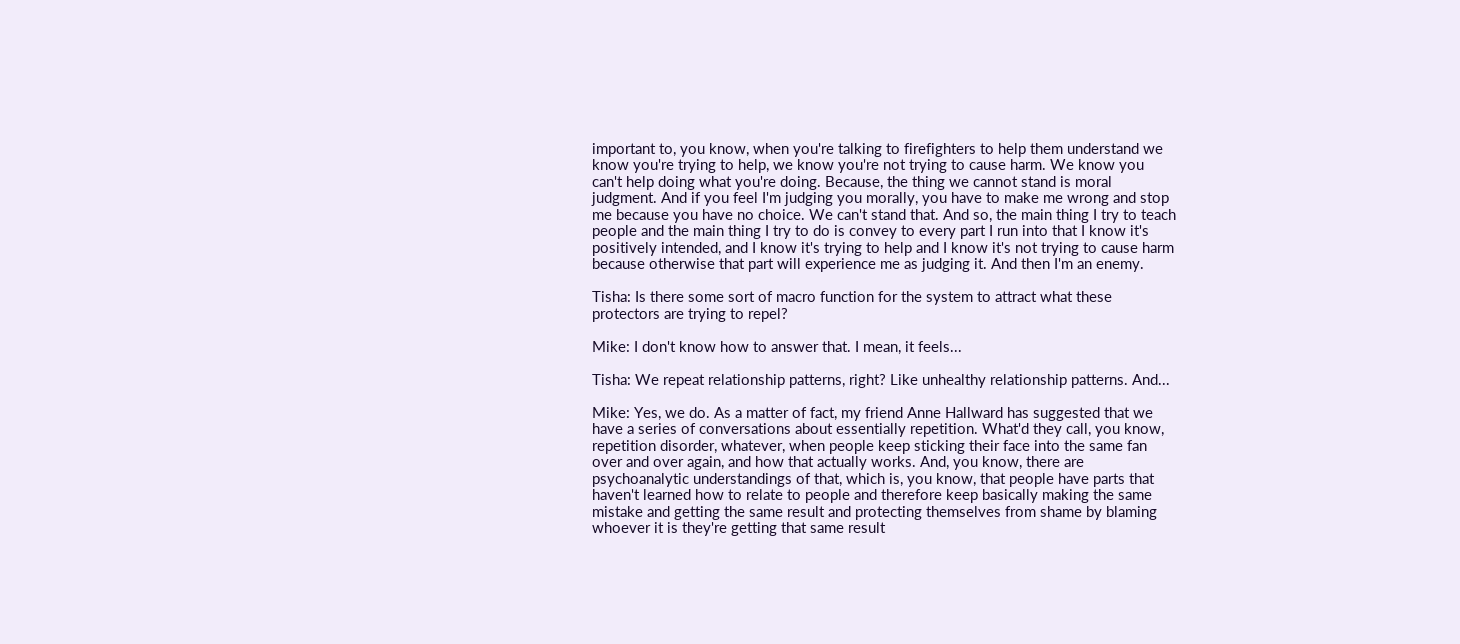important to, you know, when you're talking to firefighters to help them understand we know you're trying to help, we know you're not trying to cause harm. We know you can't help doing what you're doing. Because, the thing we cannot stand is moral judgment. And if you feel I'm judging you morally, you have to make me wrong and stop me because you have no choice. We can't stand that. And so, the main thing I try to teach people and the main thing I try to do is convey to every part I run into that I know it's positively intended, and I know it's trying to help and I know it's not trying to cause harm because otherwise that part will experience me as judging it. And then I'm an enemy.

Tisha: Is there some sort of macro function for the system to attract what these protectors are trying to repel?

Mike: I don't know how to answer that. I mean, it feels...

Tisha: We repeat relationship patterns, right? Like unhealthy relationship patterns. And...

Mike: Yes, we do. As a matter of fact, my friend Anne Hallward has suggested that we have a series of conversations about essentially repetition. What'd they call, you know, repetition disorder, whatever, when people keep sticking their face into the same fan over and over again, and how that actually works. And, you know, there are psychoanalytic understandings of that, which is, you know, that people have parts that haven't learned how to relate to people and therefore keep basically making the same mistake and getting the same result and protecting themselves from shame by blaming whoever it is they're getting that same result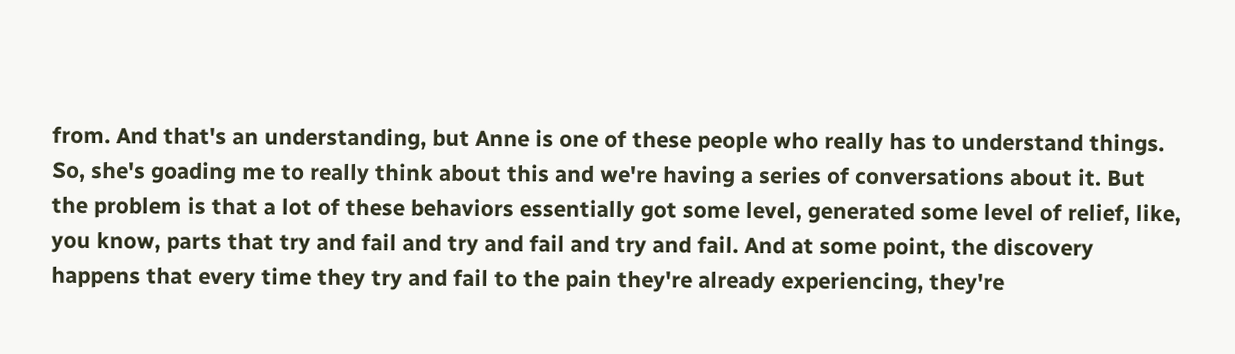from. And that's an understanding, but Anne is one of these people who really has to understand things. So, she's goading me to really think about this and we're having a series of conversations about it. But the problem is that a lot of these behaviors essentially got some level, generated some level of relief, like, you know, parts that try and fail and try and fail and try and fail. And at some point, the discovery happens that every time they try and fail to the pain they're already experiencing, they're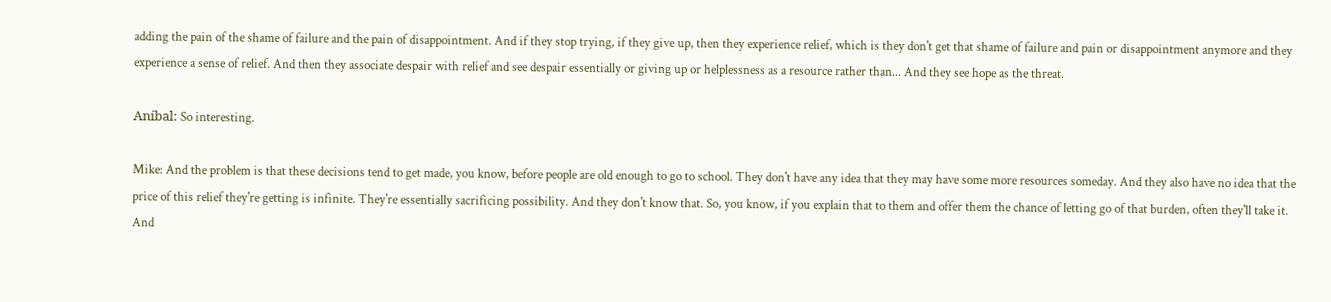adding the pain of the shame of failure and the pain of disappointment. And if they stop trying, if they give up, then they experience relief, which is they don't get that shame of failure and pain or disappointment anymore and they experience a sense of relief. And then they associate despair with relief and see despair essentially or giving up or helplessness as a resource rather than... And they see hope as the threat.

Aníbal: So interesting.

Mike: And the problem is that these decisions tend to get made, you know, before people are old enough to go to school. They don't have any idea that they may have some more resources someday. And they also have no idea that the price of this relief they're getting is infinite. They're essentially sacrificing possibility. And they don't know that. So, you know, if you explain that to them and offer them the chance of letting go of that burden, often they'll take it. And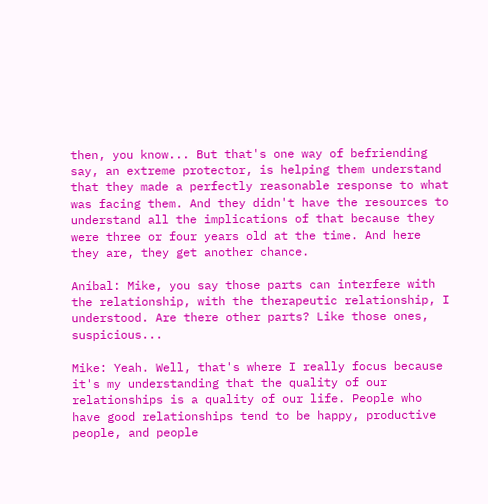then, you know... But that's one way of befriending say, an extreme protector, is helping them understand that they made a perfectly reasonable response to what was facing them. And they didn't have the resources to understand all the implications of that because they were three or four years old at the time. And here they are, they get another chance.

Aníbal: Mike, you say those parts can interfere with the relationship, with the therapeutic relationship, I understood. Are there other parts? Like those ones, suspicious...

Mike: Yeah. Well, that's where I really focus because it's my understanding that the quality of our relationships is a quality of our life. People who have good relationships tend to be happy, productive people, and people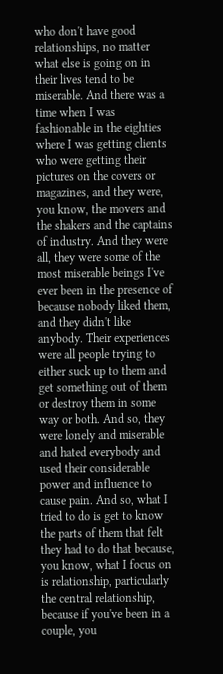who don't have good relationships, no matter what else is going on in their lives tend to be miserable. And there was a time when I was fashionable in the eighties where I was getting clients who were getting their pictures on the covers or magazines, and they were, you know, the movers and the shakers and the captains of industry. And they were all, they were some of the most miserable beings I've ever been in the presence of because nobody liked them, and they didn't like anybody. Their experiences were all people trying to either suck up to them and get something out of them or destroy them in some way or both. And so, they were lonely and miserable and hated everybody and used their considerable power and influence to cause pain. And so, what I tried to do is get to know the parts of them that felt they had to do that because, you know, what I focus on is relationship, particularly the central relationship, because if you've been in a couple, you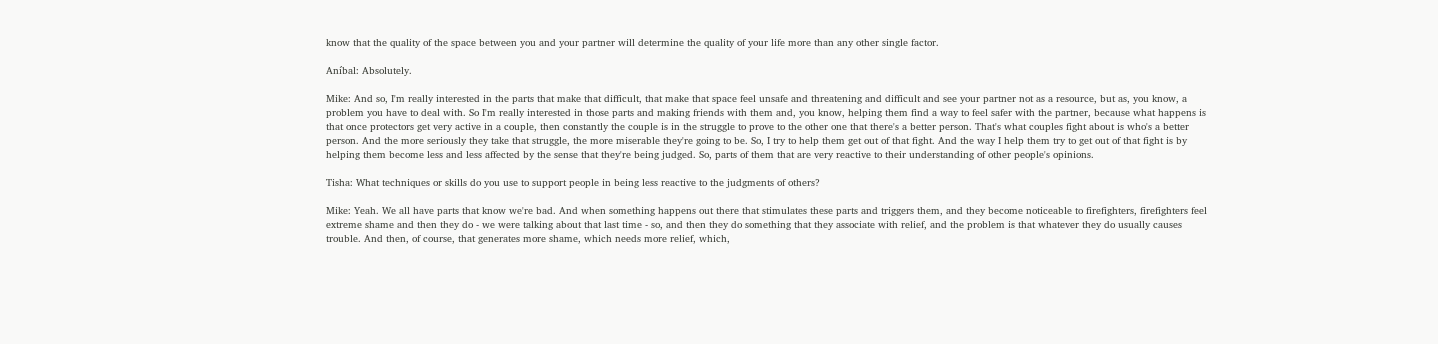know that the quality of the space between you and your partner will determine the quality of your life more than any other single factor.

Aníbal: Absolutely.

Mike: And so, I'm really interested in the parts that make that difficult, that make that space feel unsafe and threatening and difficult and see your partner not as a resource, but as, you know, a problem you have to deal with. So I'm really interested in those parts and making friends with them and, you know, helping them find a way to feel safer with the partner, because what happens is that once protectors get very active in a couple, then constantly the couple is in the struggle to prove to the other one that there's a better person. That's what couples fight about is who's a better person. And the more seriously they take that struggle, the more miserable they're going to be. So, I try to help them get out of that fight. And the way I help them try to get out of that fight is by helping them become less and less affected by the sense that they're being judged. So, parts of them that are very reactive to their understanding of other people's opinions.

Tisha: What techniques or skills do you use to support people in being less reactive to the judgments of others?

Mike: Yeah. We all have parts that know we're bad. And when something happens out there that stimulates these parts and triggers them, and they become noticeable to firefighters, firefighters feel extreme shame and then they do - we were talking about that last time - so, and then they do something that they associate with relief, and the problem is that whatever they do usually causes trouble. And then, of course, that generates more shame, which needs more relief, which,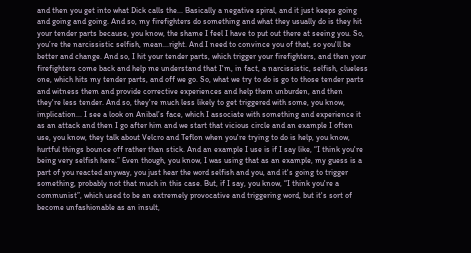and then you get into what Dick calls the... Basically a negative spiral, and it just keeps going and going and going. And so, my firefighters do something and what they usually do is they hit your tender parts because, you know, the shame I feel I have to put out there at seeing you. So, you’re the narcissistic selfish, mean...right. And I need to convince you of that, so you'll be better and change. And so, I hit your tender parts, which trigger your firefighters, and then your firefighters come back and help me understand that I'm, in fact, a narcissistic, selfish, clueless one, which hits my tender parts, and off we go. So, what we try to do is go to those tender parts and witness them and provide corrective experiences and help them unburden, and then they're less tender. And so, they're much less likely to get triggered with some, you know, implication... I see a look on Anibal’s face, which I associate with something and experience it as an attack and then I go after him and we start that vicious circle and an example I often use, you know, they talk about Velcro and Teflon when you're trying to do is help, you know, hurtful things bounce off rather than stick. And an example I use is if I say like, “I think you're being very selfish here.” Even though, you know, I was using that as an example, my guess is a part of you reacted anyway, you just hear the word selfish and you, and it's going to trigger something, probably not that much in this case. But, if I say, you know, “I think you're a communist”, which used to be an extremely provocative and triggering word, but it's sort of become unfashionable as an insult,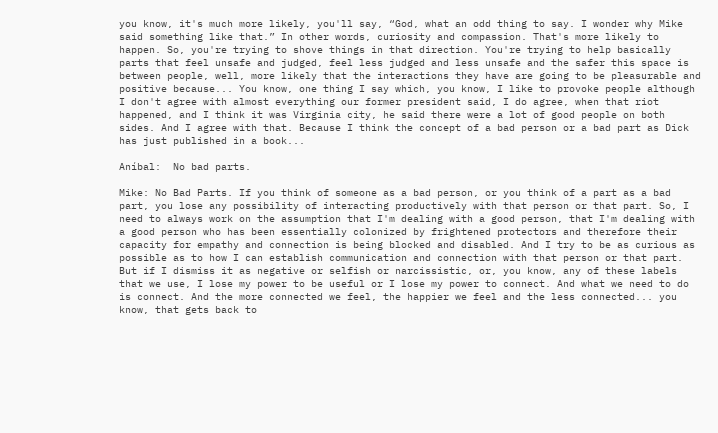you know, it's much more likely, you'll say, “God, what an odd thing to say. I wonder why Mike said something like that.” In other words, curiosity and compassion. That's more likely to happen. So, you're trying to shove things in that direction. You're trying to help basically parts that feel unsafe and judged, feel less judged and less unsafe and the safer this space is between people, well, more likely that the interactions they have are going to be pleasurable and positive because... You know, one thing I say which, you know, I like to provoke people although I don't agree with almost everything our former president said, I do agree, when that riot happened, and I think it was Virginia city, he said there were a lot of good people on both sides. And I agree with that. Because I think the concept of a bad person or a bad part as Dick has just published in a book...

Aníbal:  No bad parts.

Mike: No Bad Parts. If you think of someone as a bad person, or you think of a part as a bad part, you lose any possibility of interacting productively with that person or that part. So, I need to always work on the assumption that I'm dealing with a good person, that I'm dealing with a good person who has been essentially colonized by frightened protectors and therefore their capacity for empathy and connection is being blocked and disabled. And I try to be as curious as possible as to how I can establish communication and connection with that person or that part. But if I dismiss it as negative or selfish or narcissistic, or, you know, any of these labels that we use, I lose my power to be useful or I lose my power to connect. And what we need to do is connect. And the more connected we feel, the happier we feel and the less connected... you know, that gets back to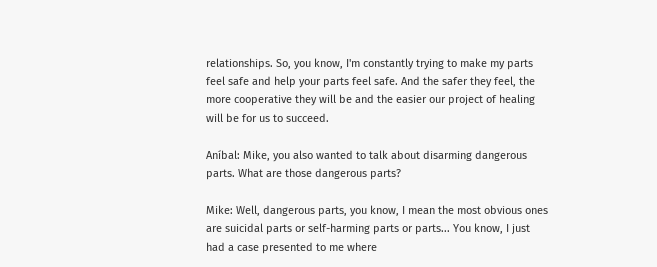relationships. So, you know, I'm constantly trying to make my parts feel safe and help your parts feel safe. And the safer they feel, the more cooperative they will be and the easier our project of healing will be for us to succeed.

Aníbal: Mike, you also wanted to talk about disarming dangerous parts. What are those dangerous parts?

Mike: Well, dangerous parts, you know, I mean the most obvious ones are suicidal parts or self-harming parts or parts... You know, I just had a case presented to me where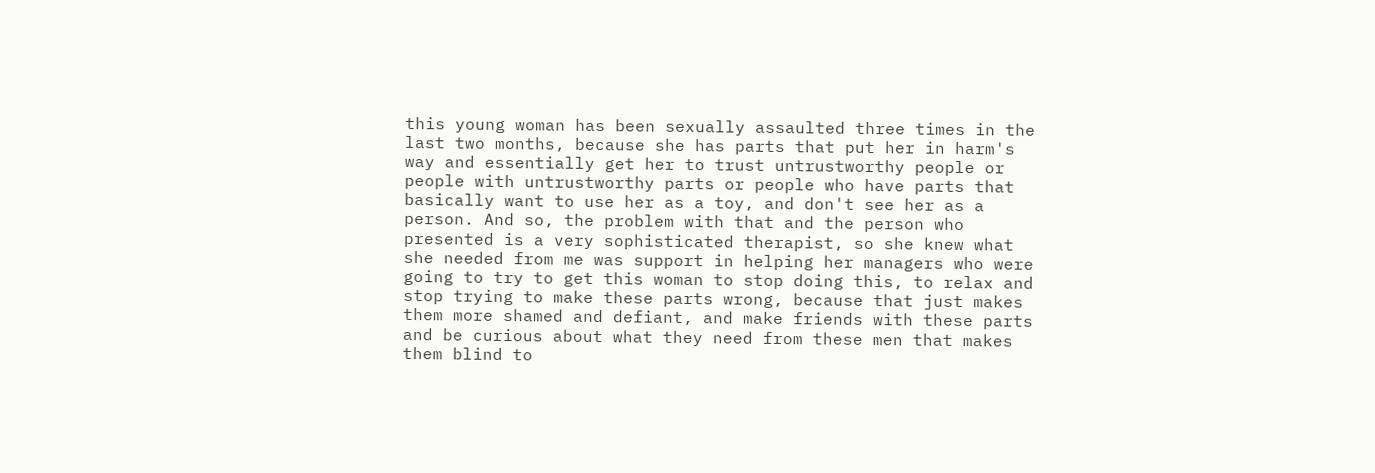this young woman has been sexually assaulted three times in the last two months, because she has parts that put her in harm's way and essentially get her to trust untrustworthy people or people with untrustworthy parts or people who have parts that basically want to use her as a toy, and don't see her as a person. And so, the problem with that and the person who presented is a very sophisticated therapist, so she knew what she needed from me was support in helping her managers who were going to try to get this woman to stop doing this, to relax and stop trying to make these parts wrong, because that just makes them more shamed and defiant, and make friends with these parts and be curious about what they need from these men that makes them blind to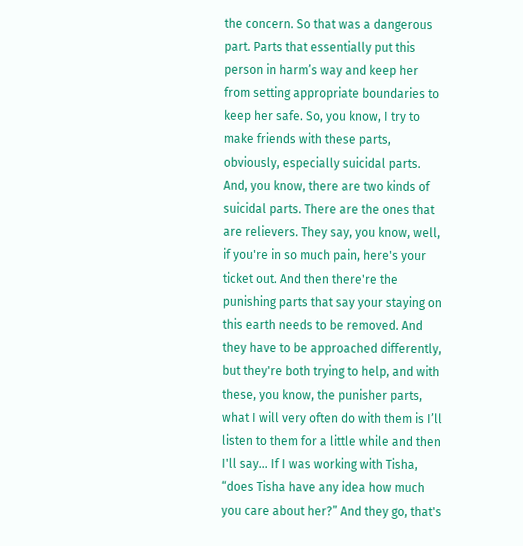the concern. So that was a dangerous part. Parts that essentially put this person in harm’s way and keep her from setting appropriate boundaries to keep her safe. So, you know, I try to make friends with these parts, obviously, especially suicidal parts. And, you know, there are two kinds of suicidal parts. There are the ones that are relievers. They say, you know, well, if you're in so much pain, here's your ticket out. And then there're the punishing parts that say your staying on this earth needs to be removed. And they have to be approached differently, but they're both trying to help, and with these, you know, the punisher parts, what I will very often do with them is I’ll listen to them for a little while and then I'll say... If I was working with Tisha, “does Tisha have any idea how much you care about her?” And they go, that's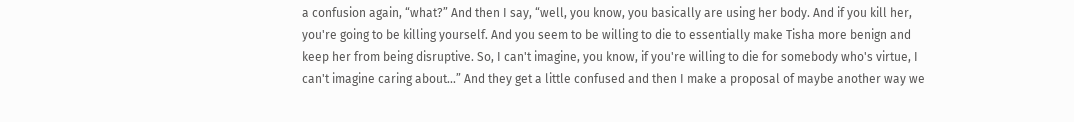a confusion again, “what?” And then I say, “well, you know, you basically are using her body. And if you kill her, you're going to be killing yourself. And you seem to be willing to die to essentially make Tisha more benign and keep her from being disruptive. So, I can't imagine, you know, if you're willing to die for somebody who's virtue, I can't imagine caring about...” And they get a little confused and then I make a proposal of maybe another way we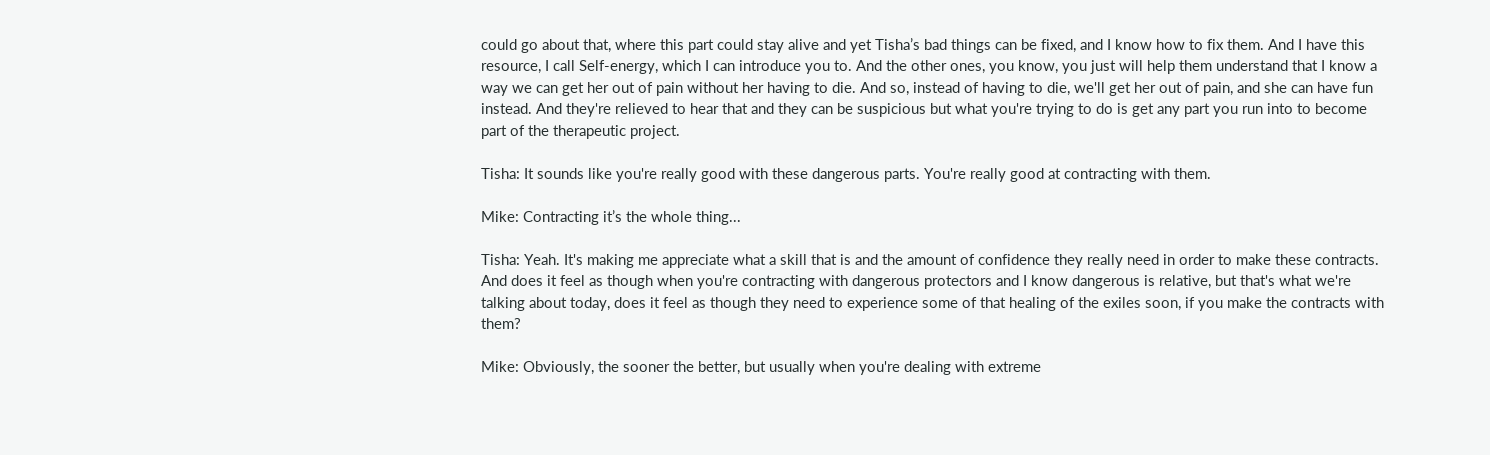could go about that, where this part could stay alive and yet Tisha’s bad things can be fixed, and I know how to fix them. And I have this resource, I call Self-energy, which I can introduce you to. And the other ones, you know, you just will help them understand that I know a way we can get her out of pain without her having to die. And so, instead of having to die, we'll get her out of pain, and she can have fun instead. And they're relieved to hear that and they can be suspicious but what you're trying to do is get any part you run into to become part of the therapeutic project.

Tisha: It sounds like you're really good with these dangerous parts. You're really good at contracting with them.

Mike: Contracting it’s the whole thing...

Tisha: Yeah. It's making me appreciate what a skill that is and the amount of confidence they really need in order to make these contracts. And does it feel as though when you're contracting with dangerous protectors and I know dangerous is relative, but that's what we're talking about today, does it feel as though they need to experience some of that healing of the exiles soon, if you make the contracts with them?

Mike: Obviously, the sooner the better, but usually when you're dealing with extreme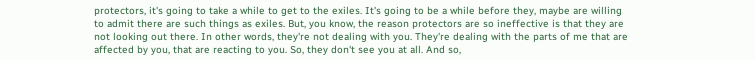protectors, it's going to take a while to get to the exiles. It's going to be a while before they, maybe are willing to admit there are such things as exiles. But, you know, the reason protectors are so ineffective is that they are not looking out there. In other words, they're not dealing with you. They're dealing with the parts of me that are affected by you, that are reacting to you. So, they don't see you at all. And so,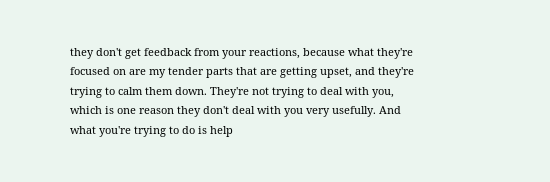they don't get feedback from your reactions, because what they're focused on are my tender parts that are getting upset, and they're trying to calm them down. They're not trying to deal with you, which is one reason they don't deal with you very usefully. And what you're trying to do is help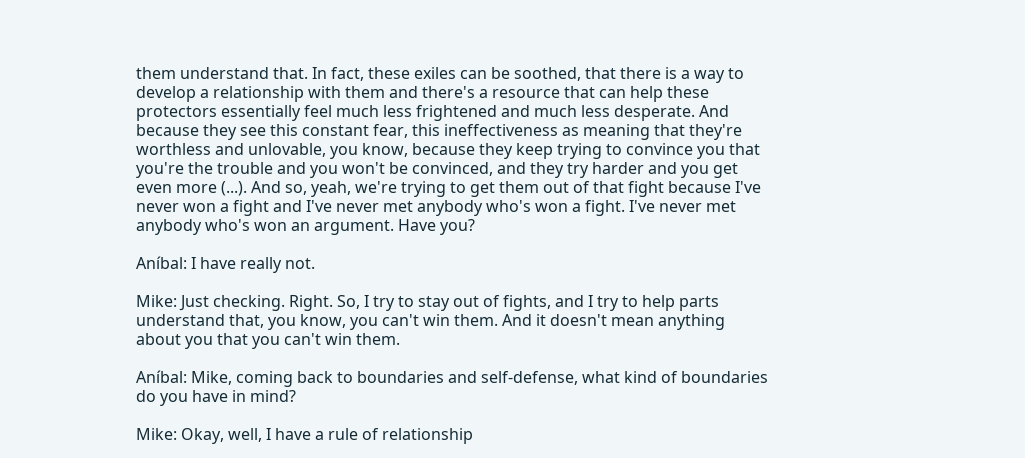them understand that. In fact, these exiles can be soothed, that there is a way to develop a relationship with them and there's a resource that can help these protectors essentially feel much less frightened and much less desperate. And because they see this constant fear, this ineffectiveness as meaning that they're worthless and unlovable, you know, because they keep trying to convince you that you're the trouble and you won't be convinced, and they try harder and you get even more (...). And so, yeah, we're trying to get them out of that fight because I've never won a fight and I've never met anybody who's won a fight. I've never met anybody who's won an argument. Have you?

Aníbal: I have really not.

Mike: Just checking. Right. So, I try to stay out of fights, and I try to help parts understand that, you know, you can't win them. And it doesn't mean anything about you that you can't win them.

Aníbal: Mike, coming back to boundaries and self-defense, what kind of boundaries do you have in mind?

Mike: Okay, well, I have a rule of relationship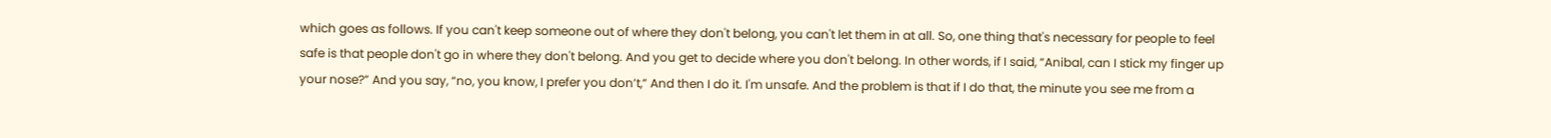which goes as follows. If you can't keep someone out of where they don't belong, you can't let them in at all. So, one thing that's necessary for people to feel safe is that people don't go in where they don't belong. And you get to decide where you don't belong. In other words, if I said, “Anibal, can I stick my finger up your nose?” And you say, “no, you know, I prefer you don’t,” And then I do it. I'm unsafe. And the problem is that if I do that, the minute you see me from a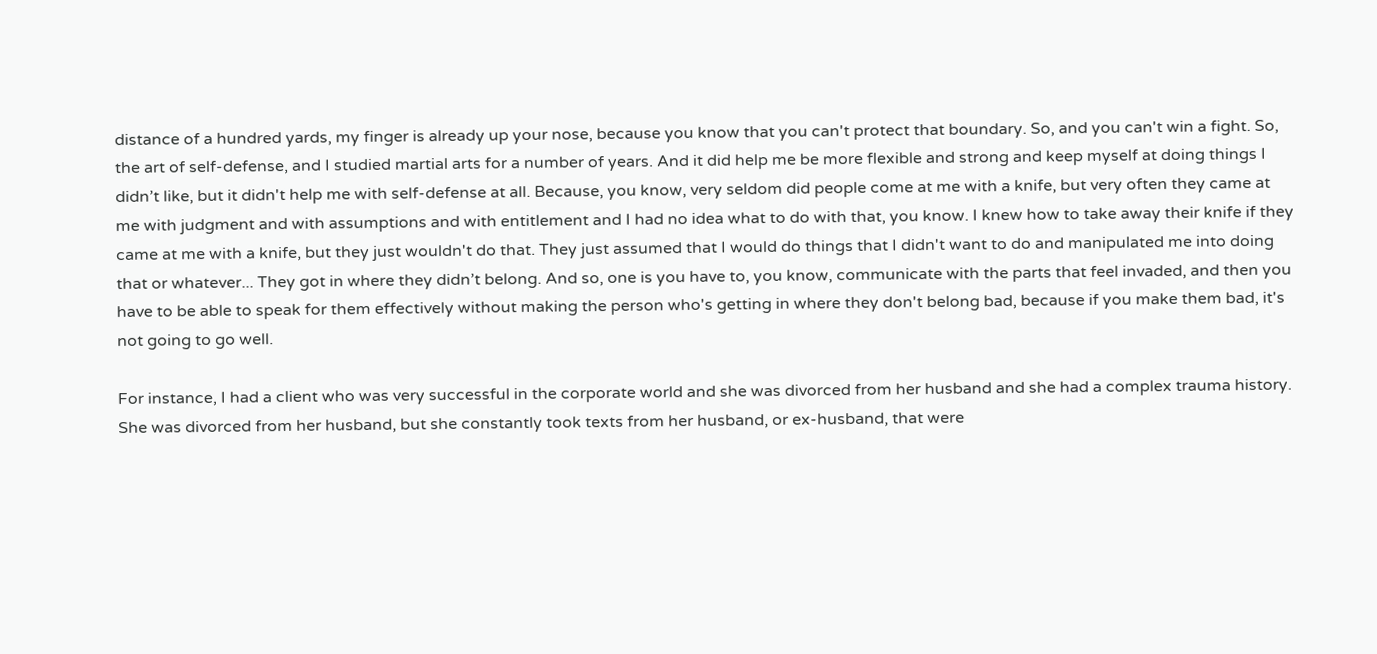distance of a hundred yards, my finger is already up your nose, because you know that you can't protect that boundary. So, and you can't win a fight. So, the art of self-defense, and I studied martial arts for a number of years. And it did help me be more flexible and strong and keep myself at doing things I didn’t like, but it didn't help me with self-defense at all. Because, you know, very seldom did people come at me with a knife, but very often they came at me with judgment and with assumptions and with entitlement and I had no idea what to do with that, you know. I knew how to take away their knife if they came at me with a knife, but they just wouldn't do that. They just assumed that I would do things that I didn't want to do and manipulated me into doing that or whatever... They got in where they didn’t belong. And so, one is you have to, you know, communicate with the parts that feel invaded, and then you have to be able to speak for them effectively without making the person who's getting in where they don't belong bad, because if you make them bad, it's not going to go well.

For instance, I had a client who was very successful in the corporate world and she was divorced from her husband and she had a complex trauma history. She was divorced from her husband, but she constantly took texts from her husband, or ex-husband, that were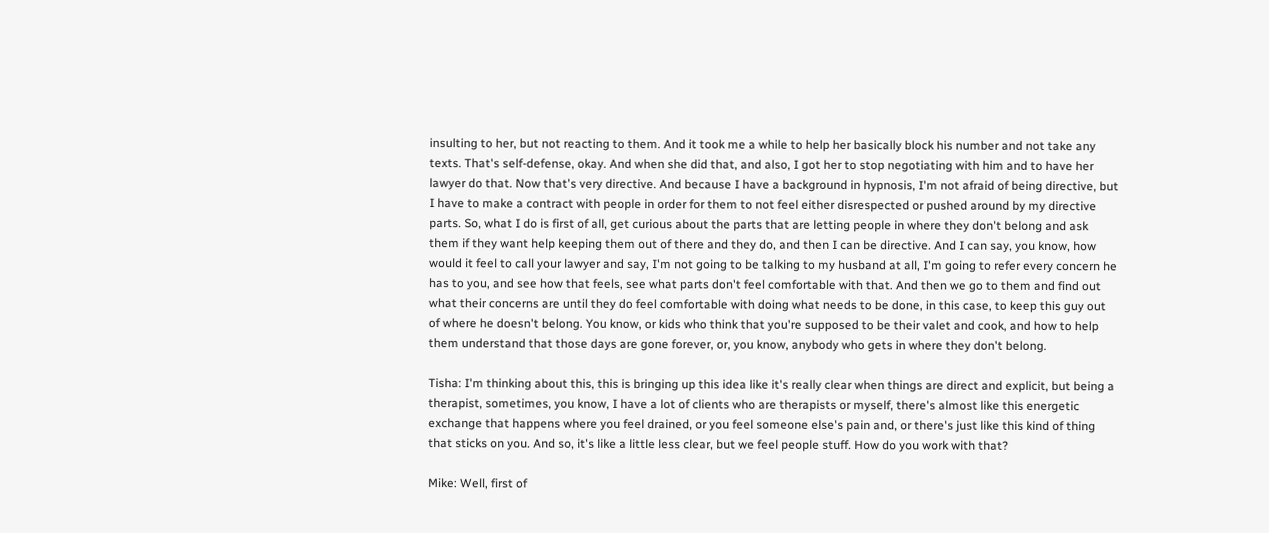insulting to her, but not reacting to them. And it took me a while to help her basically block his number and not take any texts. That's self-defense, okay. And when she did that, and also, I got her to stop negotiating with him and to have her lawyer do that. Now that's very directive. And because I have a background in hypnosis, I'm not afraid of being directive, but I have to make a contract with people in order for them to not feel either disrespected or pushed around by my directive parts. So, what I do is first of all, get curious about the parts that are letting people in where they don't belong and ask them if they want help keeping them out of there and they do, and then I can be directive. And I can say, you know, how would it feel to call your lawyer and say, I'm not going to be talking to my husband at all, I'm going to refer every concern he has to you, and see how that feels, see what parts don't feel comfortable with that. And then we go to them and find out what their concerns are until they do feel comfortable with doing what needs to be done, in this case, to keep this guy out of where he doesn't belong. You know, or kids who think that you're supposed to be their valet and cook, and how to help them understand that those days are gone forever, or, you know, anybody who gets in where they don't belong.

Tisha: I'm thinking about this, this is bringing up this idea like it's really clear when things are direct and explicit, but being a therapist, sometimes, you know, I have a lot of clients who are therapists or myself, there's almost like this energetic exchange that happens where you feel drained, or you feel someone else's pain and, or there's just like this kind of thing that sticks on you. And so, it's like a little less clear, but we feel people stuff. How do you work with that?

Mike: Well, first of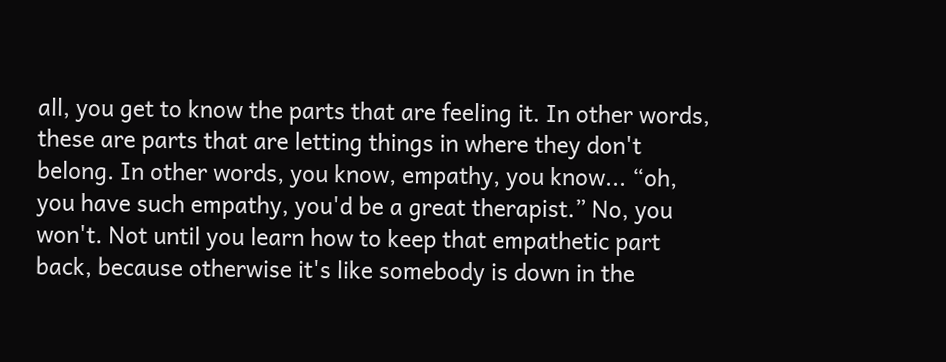all, you get to know the parts that are feeling it. In other words, these are parts that are letting things in where they don't belong. In other words, you know, empathy, you know... “oh, you have such empathy, you'd be a great therapist.” No, you won't. Not until you learn how to keep that empathetic part back, because otherwise it's like somebody is down in the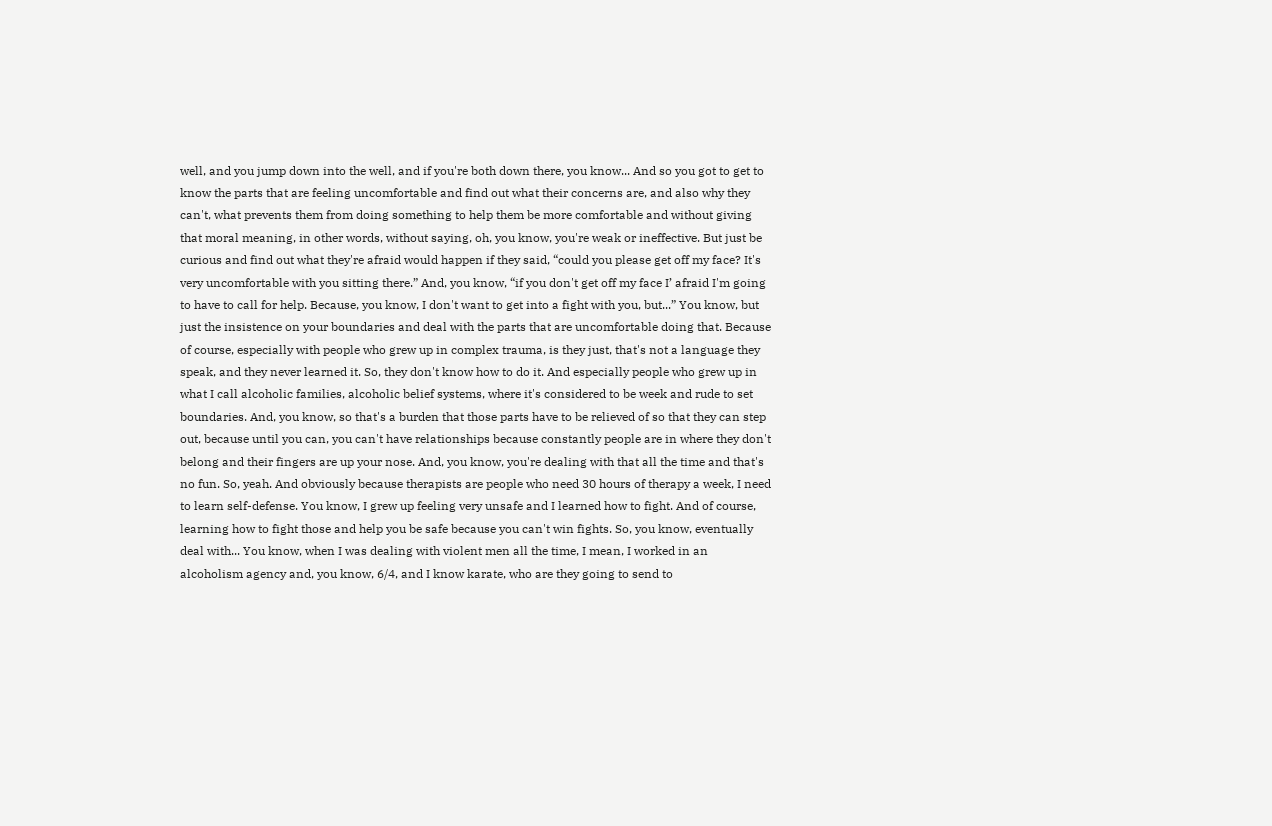well, and you jump down into the well, and if you're both down there, you know... And so you got to get to know the parts that are feeling uncomfortable and find out what their concerns are, and also why they can't, what prevents them from doing something to help them be more comfortable and without giving that moral meaning, in other words, without saying, oh, you know, you're weak or ineffective. But just be curious and find out what they're afraid would happen if they said, “could you please get off my face? It's very uncomfortable with you sitting there.” And, you know, “if you don't get off my face I’ afraid I'm going to have to call for help. Because, you know, I don't want to get into a fight with you, but...” You know, but just the insistence on your boundaries and deal with the parts that are uncomfortable doing that. Because of course, especially with people who grew up in complex trauma, is they just, that's not a language they speak, and they never learned it. So, they don't know how to do it. And especially people who grew up in what I call alcoholic families, alcoholic belief systems, where it's considered to be week and rude to set boundaries. And, you know, so that's a burden that those parts have to be relieved of so that they can step out, because until you can, you can't have relationships because constantly people are in where they don't belong and their fingers are up your nose. And, you know, you're dealing with that all the time and that's no fun. So, yeah. And obviously because therapists are people who need 30 hours of therapy a week, I need to learn self-defense. You know, I grew up feeling very unsafe and I learned how to fight. And of course, learning how to fight those and help you be safe because you can't win fights. So, you know, eventually deal with... You know, when I was dealing with violent men all the time, I mean, I worked in an alcoholism agency and, you know, 6/4, and I know karate, who are they going to send to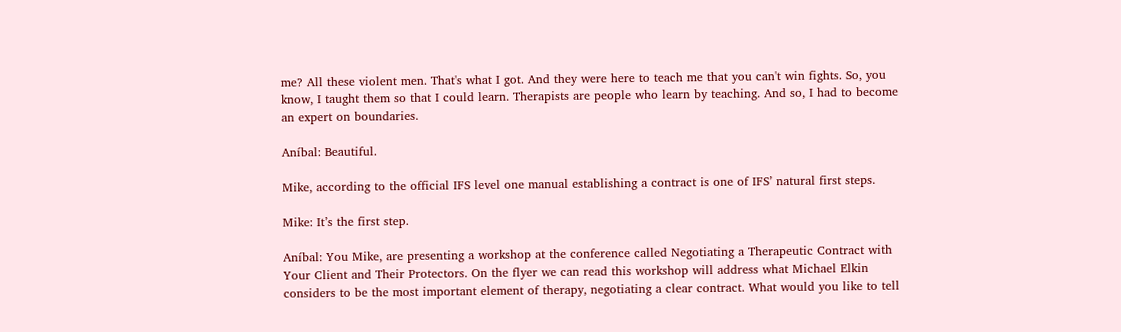me? All these violent men. That's what I got. And they were here to teach me that you can't win fights. So, you know, I taught them so that I could learn. Therapists are people who learn by teaching. And so, I had to become an expert on boundaries.

Aníbal: Beautiful.

Mike, according to the official IFS level one manual establishing a contract is one of IFS’ natural first steps.

Mike: It’s the first step.

Aníbal: You Mike, are presenting a workshop at the conference called Negotiating a Therapeutic Contract with Your Client and Their Protectors. On the flyer we can read this workshop will address what Michael Elkin considers to be the most important element of therapy, negotiating a clear contract. What would you like to tell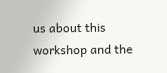us about this workshop and the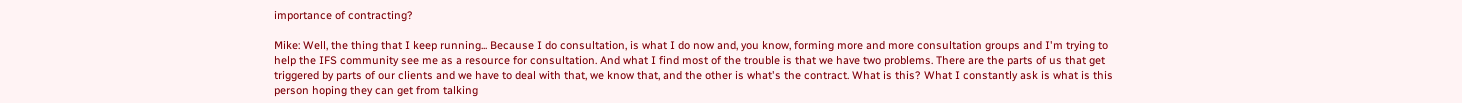importance of contracting?

Mike: Well, the thing that I keep running... Because I do consultation, is what I do now and, you know, forming more and more consultation groups and I'm trying to help the IFS community see me as a resource for consultation. And what I find most of the trouble is that we have two problems. There are the parts of us that get triggered by parts of our clients and we have to deal with that, we know that, and the other is what's the contract. What is this? What I constantly ask is what is this person hoping they can get from talking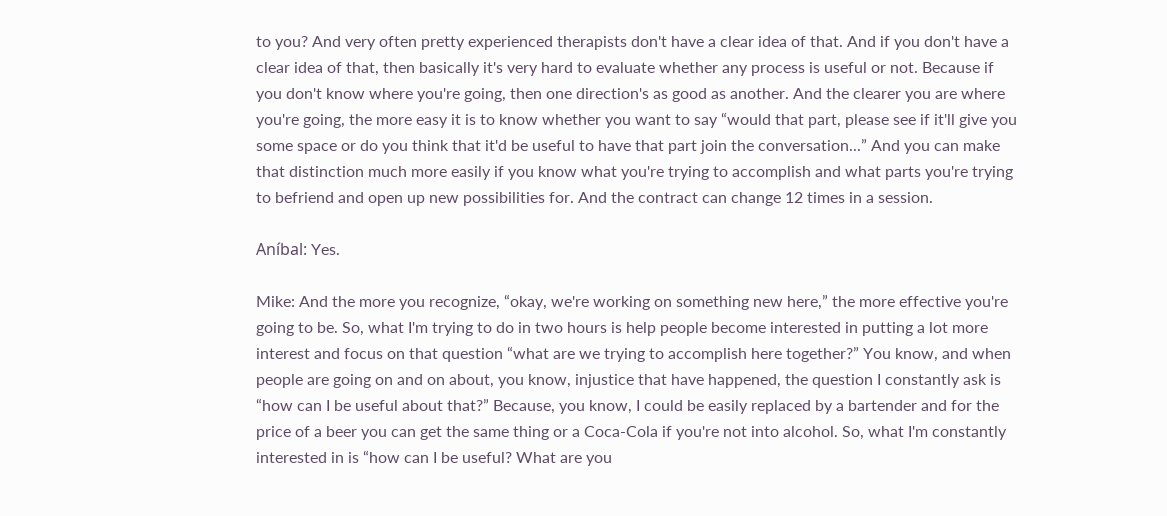to you? And very often pretty experienced therapists don't have a clear idea of that. And if you don't have a clear idea of that, then basically it's very hard to evaluate whether any process is useful or not. Because if you don't know where you're going, then one direction's as good as another. And the clearer you are where you're going, the more easy it is to know whether you want to say “would that part, please see if it'll give you some space or do you think that it'd be useful to have that part join the conversation...” And you can make that distinction much more easily if you know what you're trying to accomplish and what parts you're trying to befriend and open up new possibilities for. And the contract can change 12 times in a session.

Aníbal: Yes.

Mike: And the more you recognize, “okay, we're working on something new here,” the more effective you're going to be. So, what I'm trying to do in two hours is help people become interested in putting a lot more interest and focus on that question “what are we trying to accomplish here together?” You know, and when people are going on and on about, you know, injustice that have happened, the question I constantly ask is “how can I be useful about that?” Because, you know, I could be easily replaced by a bartender and for the price of a beer you can get the same thing or a Coca-Cola if you're not into alcohol. So, what I'm constantly interested in is “how can I be useful? What are you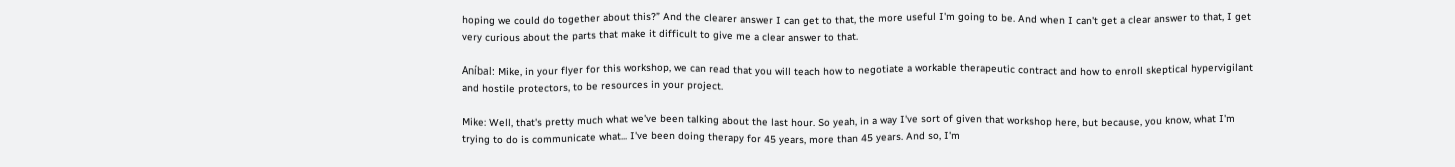hoping we could do together about this?” And the clearer answer I can get to that, the more useful I'm going to be. And when I can't get a clear answer to that, I get very curious about the parts that make it difficult to give me a clear answer to that.

Aníbal: Mike, in your flyer for this workshop, we can read that you will teach how to negotiate a workable therapeutic contract and how to enroll skeptical hypervigilant and hostile protectors, to be resources in your project.

Mike: Well, that's pretty much what we've been talking about the last hour. So yeah, in a way I've sort of given that workshop here, but because, you know, what I'm trying to do is communicate what... I've been doing therapy for 45 years, more than 45 years. And so, I'm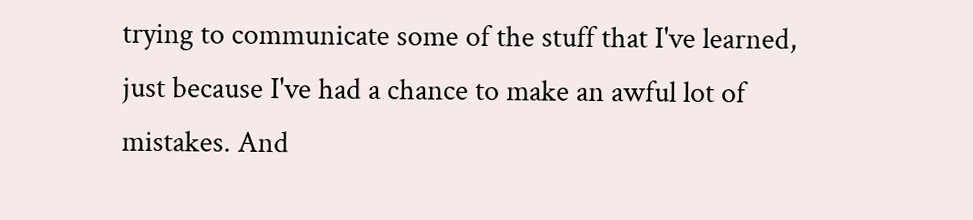trying to communicate some of the stuff that I've learned, just because I've had a chance to make an awful lot of mistakes. And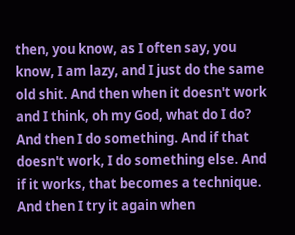then, you know, as I often say, you know, I am lazy, and I just do the same old shit. And then when it doesn't work and I think, oh my God, what do I do? And then I do something. And if that doesn't work, I do something else. And if it works, that becomes a technique. And then I try it again when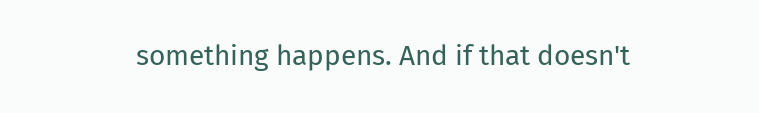something happens. And if that doesn't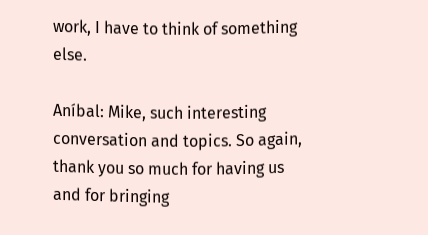work, I have to think of something else.

Aníbal: Mike, such interesting conversation and topics. So again, thank you so much for having us and for bringing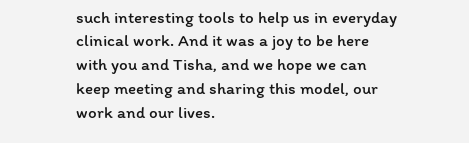such interesting tools to help us in everyday clinical work. And it was a joy to be here with you and Tisha, and we hope we can keep meeting and sharing this model, our work and our lives.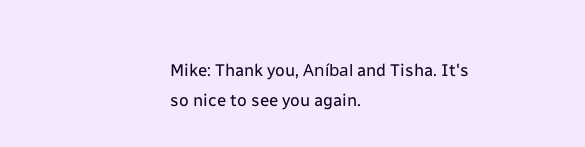Mike: Thank you, Aníbal and Tisha. It's so nice to see you again.